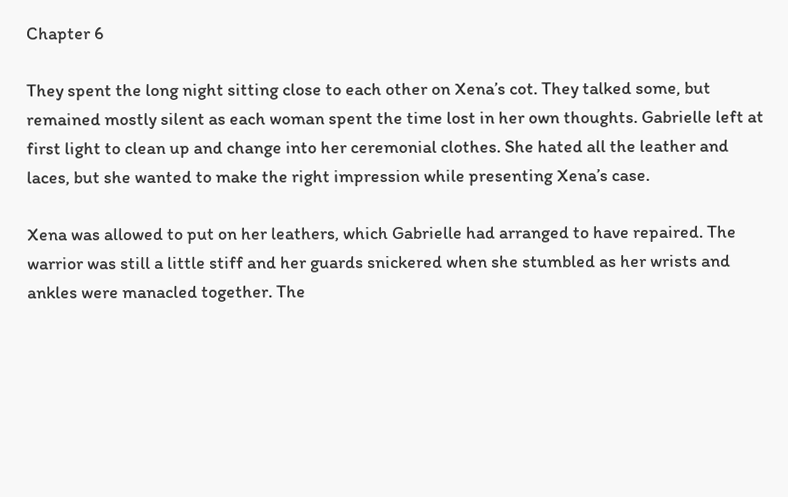Chapter 6

They spent the long night sitting close to each other on Xena’s cot. They talked some, but remained mostly silent as each woman spent the time lost in her own thoughts. Gabrielle left at first light to clean up and change into her ceremonial clothes. She hated all the leather and laces, but she wanted to make the right impression while presenting Xena’s case.

Xena was allowed to put on her leathers, which Gabrielle had arranged to have repaired. The warrior was still a little stiff and her guards snickered when she stumbled as her wrists and ankles were manacled together. The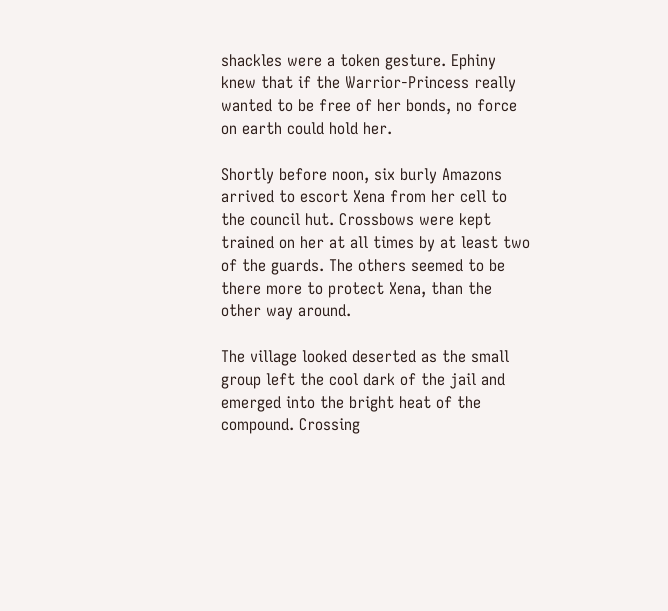shackles were a token gesture. Ephiny knew that if the Warrior-Princess really wanted to be free of her bonds, no force on earth could hold her.

Shortly before noon, six burly Amazons arrived to escort Xena from her cell to the council hut. Crossbows were kept trained on her at all times by at least two of the guards. The others seemed to be there more to protect Xena, than the other way around.

The village looked deserted as the small group left the cool dark of the jail and emerged into the bright heat of the compound. Crossing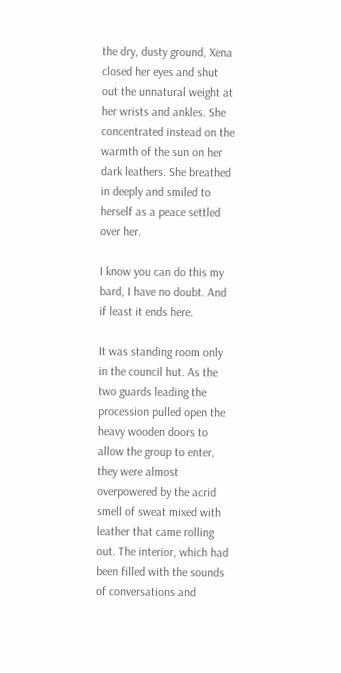the dry, dusty ground, Xena closed her eyes and shut out the unnatural weight at her wrists and ankles. She concentrated instead on the warmth of the sun on her dark leathers. She breathed in deeply and smiled to herself as a peace settled over her.

I know you can do this my bard, I have no doubt. And if least it ends here.

It was standing room only in the council hut. As the two guards leading the procession pulled open the heavy wooden doors to allow the group to enter, they were almost overpowered by the acrid smell of sweat mixed with leather that came rolling out. The interior, which had been filled with the sounds of conversations and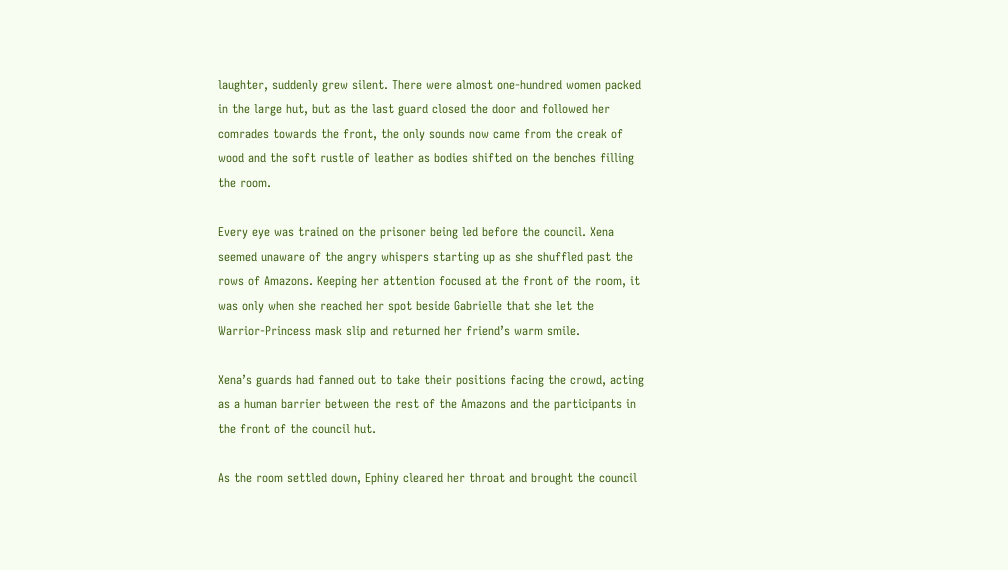laughter, suddenly grew silent. There were almost one-hundred women packed in the large hut, but as the last guard closed the door and followed her comrades towards the front, the only sounds now came from the creak of wood and the soft rustle of leather as bodies shifted on the benches filling the room.

Every eye was trained on the prisoner being led before the council. Xena seemed unaware of the angry whispers starting up as she shuffled past the rows of Amazons. Keeping her attention focused at the front of the room, it was only when she reached her spot beside Gabrielle that she let the Warrior-Princess mask slip and returned her friend’s warm smile.

Xena’s guards had fanned out to take their positions facing the crowd, acting as a human barrier between the rest of the Amazons and the participants in the front of the council hut.

As the room settled down, Ephiny cleared her throat and brought the council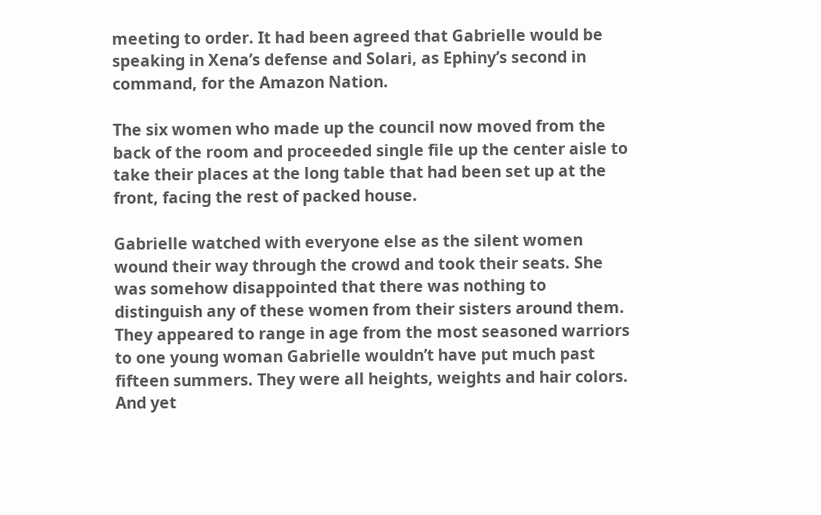meeting to order. It had been agreed that Gabrielle would be speaking in Xena’s defense and Solari, as Ephiny’s second in command, for the Amazon Nation.

The six women who made up the council now moved from the back of the room and proceeded single file up the center aisle to take their places at the long table that had been set up at the front, facing the rest of packed house.

Gabrielle watched with everyone else as the silent women wound their way through the crowd and took their seats. She was somehow disappointed that there was nothing to distinguish any of these women from their sisters around them. They appeared to range in age from the most seasoned warriors to one young woman Gabrielle wouldn’t have put much past fifteen summers. They were all heights, weights and hair colors. And yet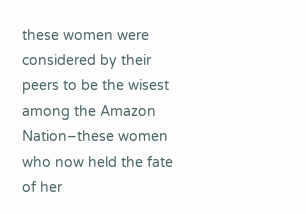these women were considered by their peers to be the wisest among the Amazon Nation–these women who now held the fate of her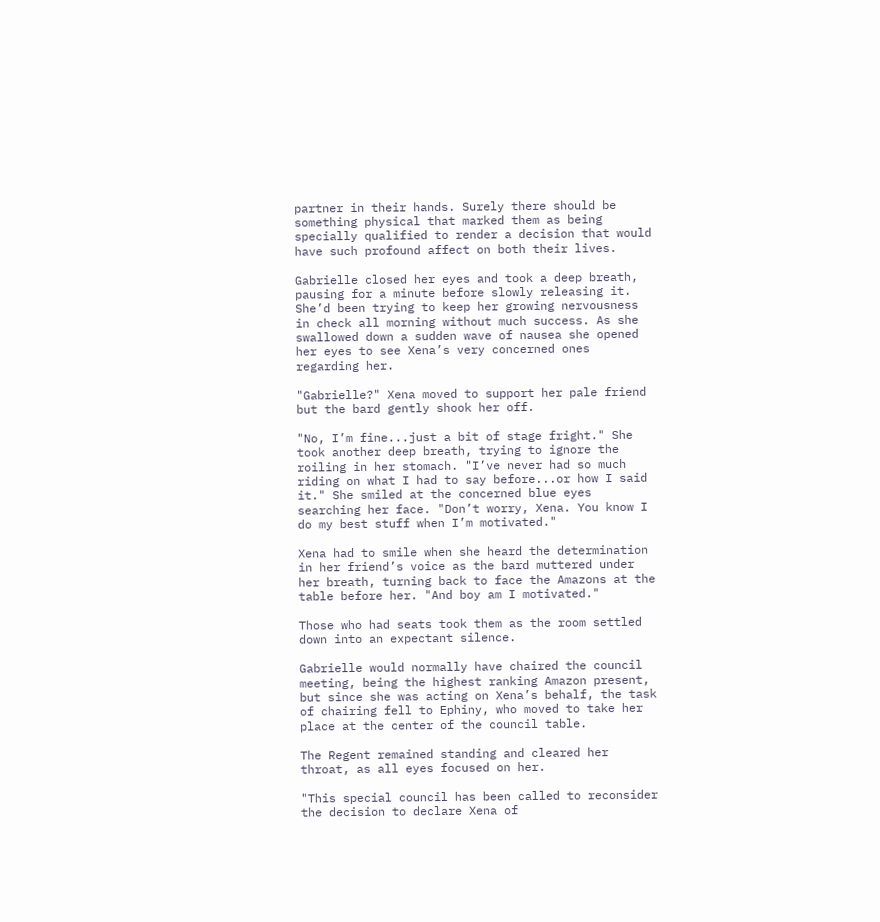partner in their hands. Surely there should be something physical that marked them as being specially qualified to render a decision that would have such profound affect on both their lives.

Gabrielle closed her eyes and took a deep breath, pausing for a minute before slowly releasing it. She’d been trying to keep her growing nervousness in check all morning without much success. As she swallowed down a sudden wave of nausea she opened her eyes to see Xena’s very concerned ones regarding her.

"Gabrielle?" Xena moved to support her pale friend but the bard gently shook her off.

"No, I’m fine...just a bit of stage fright." She took another deep breath, trying to ignore the roiling in her stomach. "I’ve never had so much riding on what I had to say before...or how I said it." She smiled at the concerned blue eyes searching her face. "Don’t worry, Xena. You know I do my best stuff when I’m motivated."

Xena had to smile when she heard the determination in her friend’s voice as the bard muttered under her breath, turning back to face the Amazons at the table before her. "And boy am I motivated."

Those who had seats took them as the room settled down into an expectant silence.

Gabrielle would normally have chaired the council meeting, being the highest ranking Amazon present, but since she was acting on Xena’s behalf, the task of chairing fell to Ephiny, who moved to take her place at the center of the council table.

The Regent remained standing and cleared her throat, as all eyes focused on her.

"This special council has been called to reconsider the decision to declare Xena of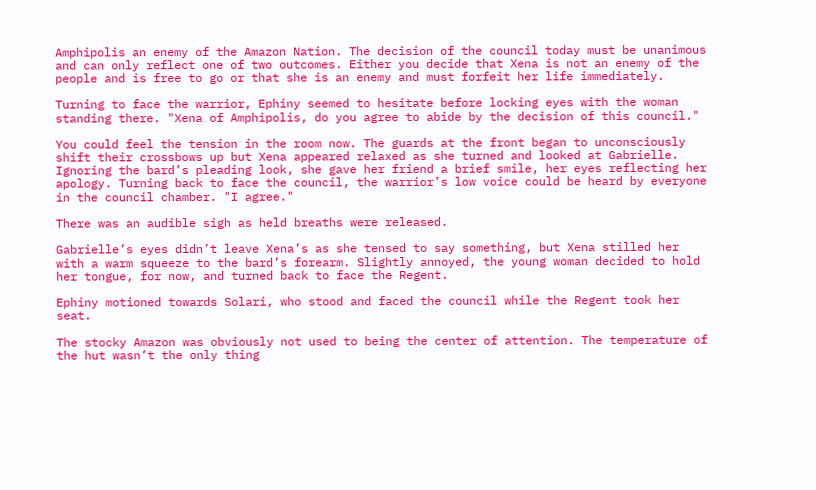Amphipolis an enemy of the Amazon Nation. The decision of the council today must be unanimous and can only reflect one of two outcomes. Either you decide that Xena is not an enemy of the people and is free to go or that she is an enemy and must forfeit her life immediately.

Turning to face the warrior, Ephiny seemed to hesitate before locking eyes with the woman standing there. "Xena of Amphipolis, do you agree to abide by the decision of this council."

You could feel the tension in the room now. The guards at the front began to unconsciously shift their crossbows up but Xena appeared relaxed as she turned and looked at Gabrielle. Ignoring the bard’s pleading look, she gave her friend a brief smile, her eyes reflecting her apology. Turning back to face the council, the warrior’s low voice could be heard by everyone in the council chamber. "I agree."

There was an audible sigh as held breaths were released.

Gabrielle’s eyes didn’t leave Xena’s as she tensed to say something, but Xena stilled her with a warm squeeze to the bard’s forearm. Slightly annoyed, the young woman decided to hold her tongue, for now, and turned back to face the Regent.

Ephiny motioned towards Solari, who stood and faced the council while the Regent took her seat.

The stocky Amazon was obviously not used to being the center of attention. The temperature of the hut wasn’t the only thing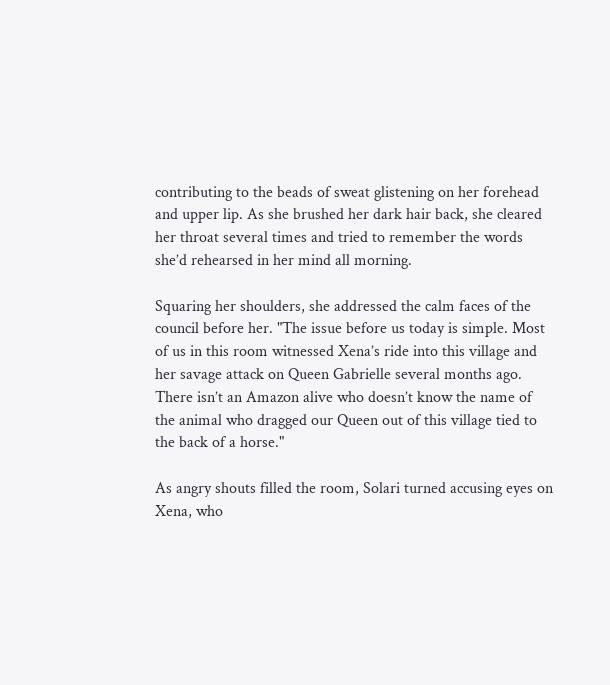contributing to the beads of sweat glistening on her forehead and upper lip. As she brushed her dark hair back, she cleared her throat several times and tried to remember the words she’d rehearsed in her mind all morning.

Squaring her shoulders, she addressed the calm faces of the council before her. "The issue before us today is simple. Most of us in this room witnessed Xena’s ride into this village and her savage attack on Queen Gabrielle several months ago. There isn’t an Amazon alive who doesn’t know the name of the animal who dragged our Queen out of this village tied to the back of a horse."

As angry shouts filled the room, Solari turned accusing eyes on Xena, who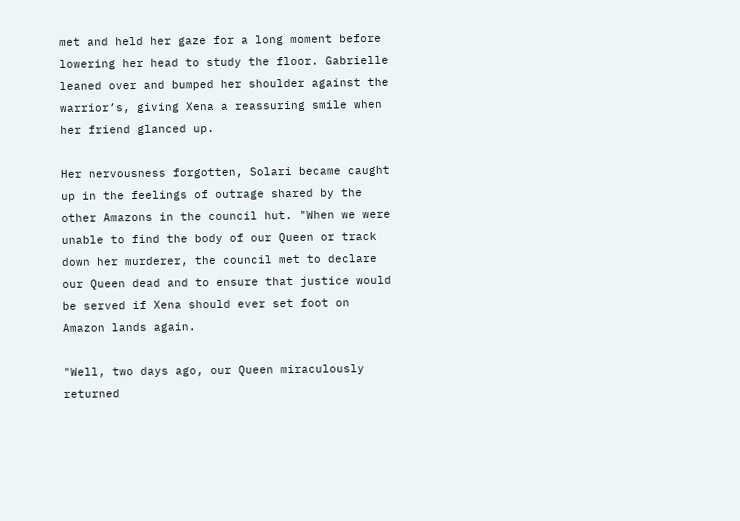met and held her gaze for a long moment before lowering her head to study the floor. Gabrielle leaned over and bumped her shoulder against the warrior’s, giving Xena a reassuring smile when her friend glanced up.

Her nervousness forgotten, Solari became caught up in the feelings of outrage shared by the other Amazons in the council hut. "When we were unable to find the body of our Queen or track down her murderer, the council met to declare our Queen dead and to ensure that justice would be served if Xena should ever set foot on Amazon lands again.

"Well, two days ago, our Queen miraculously returned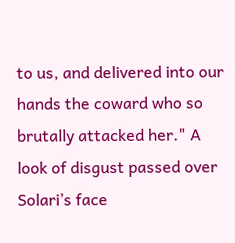to us, and delivered into our hands the coward who so brutally attacked her." A look of disgust passed over Solari’s face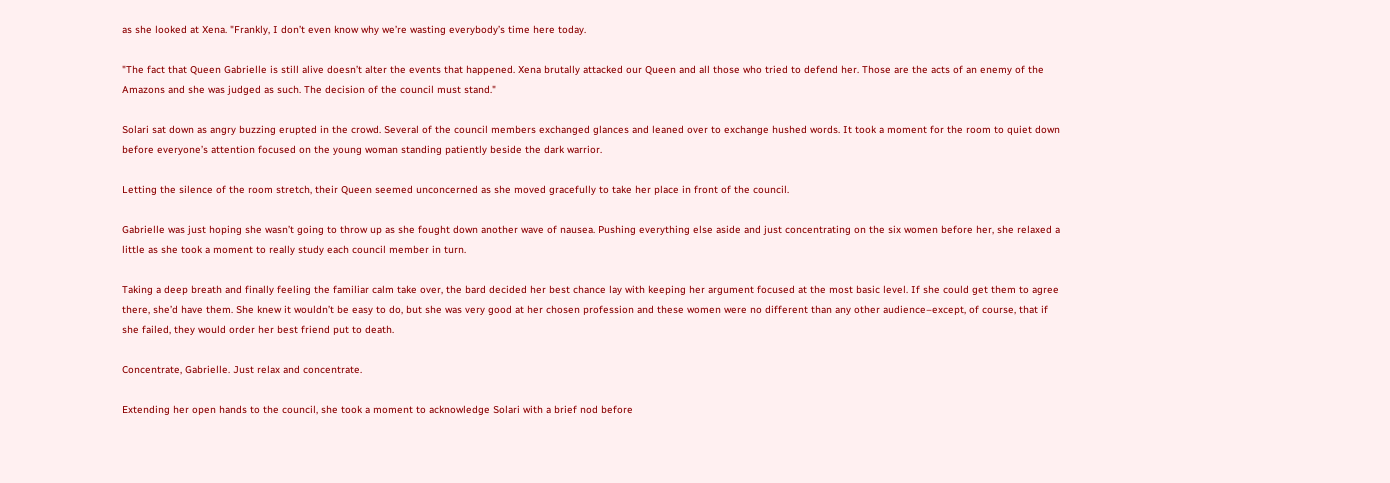as she looked at Xena. "Frankly, I don’t even know why we’re wasting everybody’s time here today.

"The fact that Queen Gabrielle is still alive doesn’t alter the events that happened. Xena brutally attacked our Queen and all those who tried to defend her. Those are the acts of an enemy of the Amazons and she was judged as such. The decision of the council must stand."

Solari sat down as angry buzzing erupted in the crowd. Several of the council members exchanged glances and leaned over to exchange hushed words. It took a moment for the room to quiet down before everyone’s attention focused on the young woman standing patiently beside the dark warrior.

Letting the silence of the room stretch, their Queen seemed unconcerned as she moved gracefully to take her place in front of the council.

Gabrielle was just hoping she wasn’t going to throw up as she fought down another wave of nausea. Pushing everything else aside and just concentrating on the six women before her, she relaxed a little as she took a moment to really study each council member in turn.

Taking a deep breath and finally feeling the familiar calm take over, the bard decided her best chance lay with keeping her argument focused at the most basic level. If she could get them to agree there, she’d have them. She knew it wouldn’t be easy to do, but she was very good at her chosen profession and these women were no different than any other audience–except, of course, that if she failed, they would order her best friend put to death.

Concentrate, Gabrielle. Just relax and concentrate.

Extending her open hands to the council, she took a moment to acknowledge Solari with a brief nod before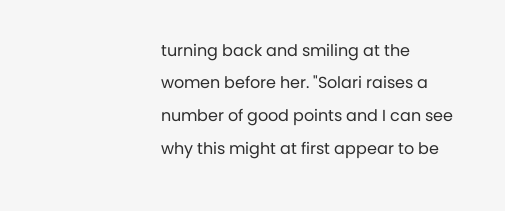turning back and smiling at the women before her. "Solari raises a number of good points and I can see why this might at first appear to be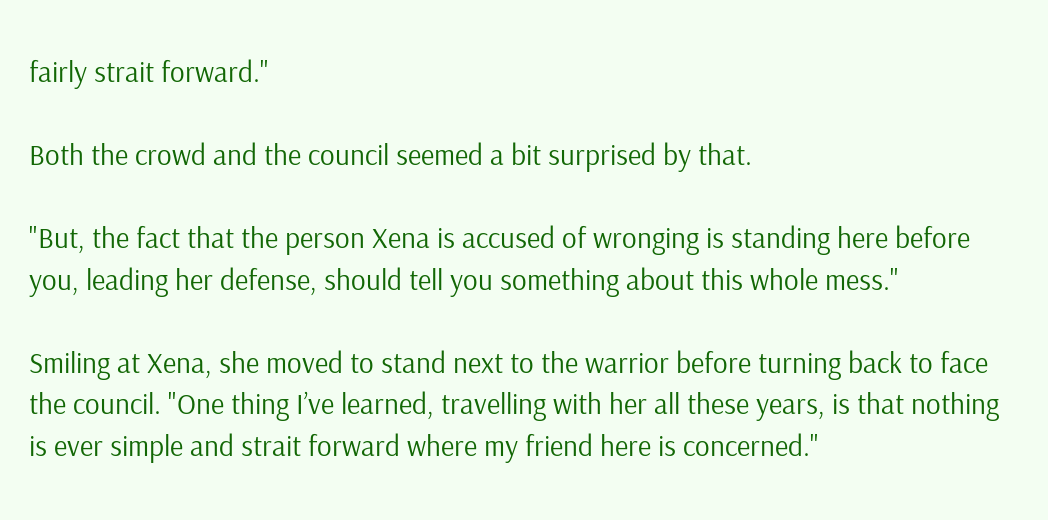fairly strait forward."

Both the crowd and the council seemed a bit surprised by that.

"But, the fact that the person Xena is accused of wronging is standing here before you, leading her defense, should tell you something about this whole mess."

Smiling at Xena, she moved to stand next to the warrior before turning back to face the council. "One thing I’ve learned, travelling with her all these years, is that nothing is ever simple and strait forward where my friend here is concerned."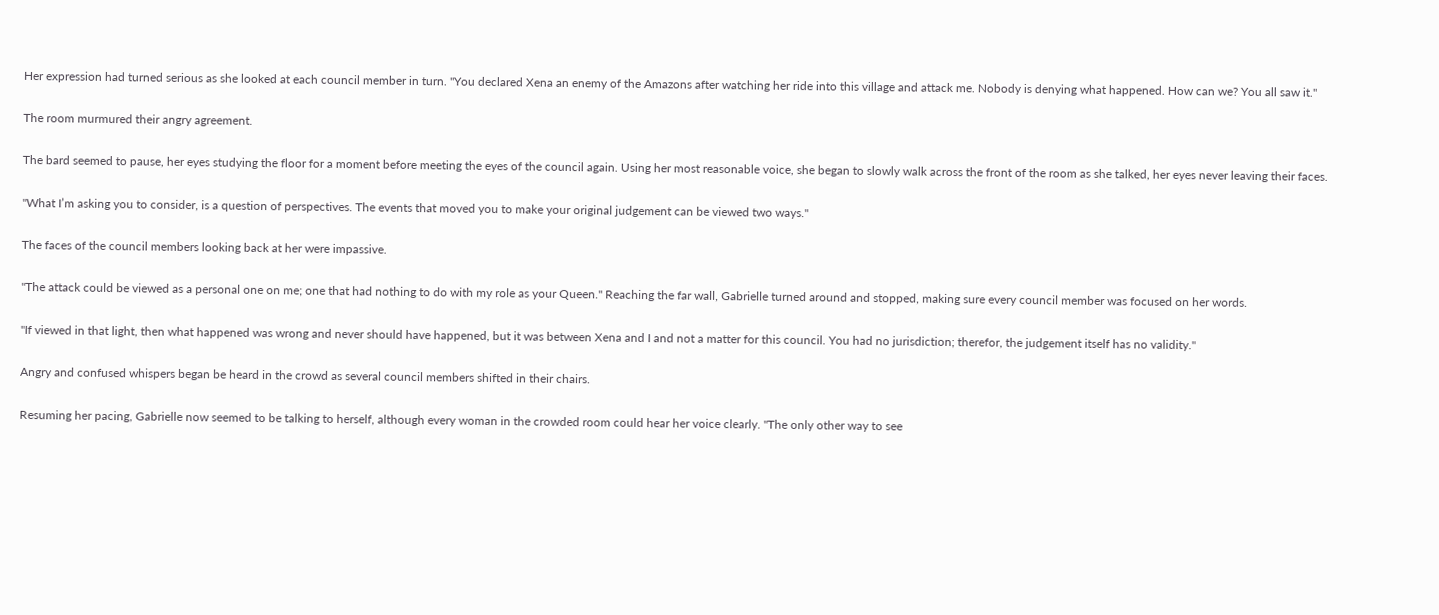Her expression had turned serious as she looked at each council member in turn. "You declared Xena an enemy of the Amazons after watching her ride into this village and attack me. Nobody is denying what happened. How can we? You all saw it."

The room murmured their angry agreement.

The bard seemed to pause, her eyes studying the floor for a moment before meeting the eyes of the council again. Using her most reasonable voice, she began to slowly walk across the front of the room as she talked, her eyes never leaving their faces.

"What I’m asking you to consider, is a question of perspectives. The events that moved you to make your original judgement can be viewed two ways."

The faces of the council members looking back at her were impassive.

"The attack could be viewed as a personal one on me; one that had nothing to do with my role as your Queen." Reaching the far wall, Gabrielle turned around and stopped, making sure every council member was focused on her words.

"If viewed in that light, then what happened was wrong and never should have happened, but it was between Xena and I and not a matter for this council. You had no jurisdiction; therefor, the judgement itself has no validity."

Angry and confused whispers began be heard in the crowd as several council members shifted in their chairs.

Resuming her pacing, Gabrielle now seemed to be talking to herself, although every woman in the crowded room could hear her voice clearly. "The only other way to see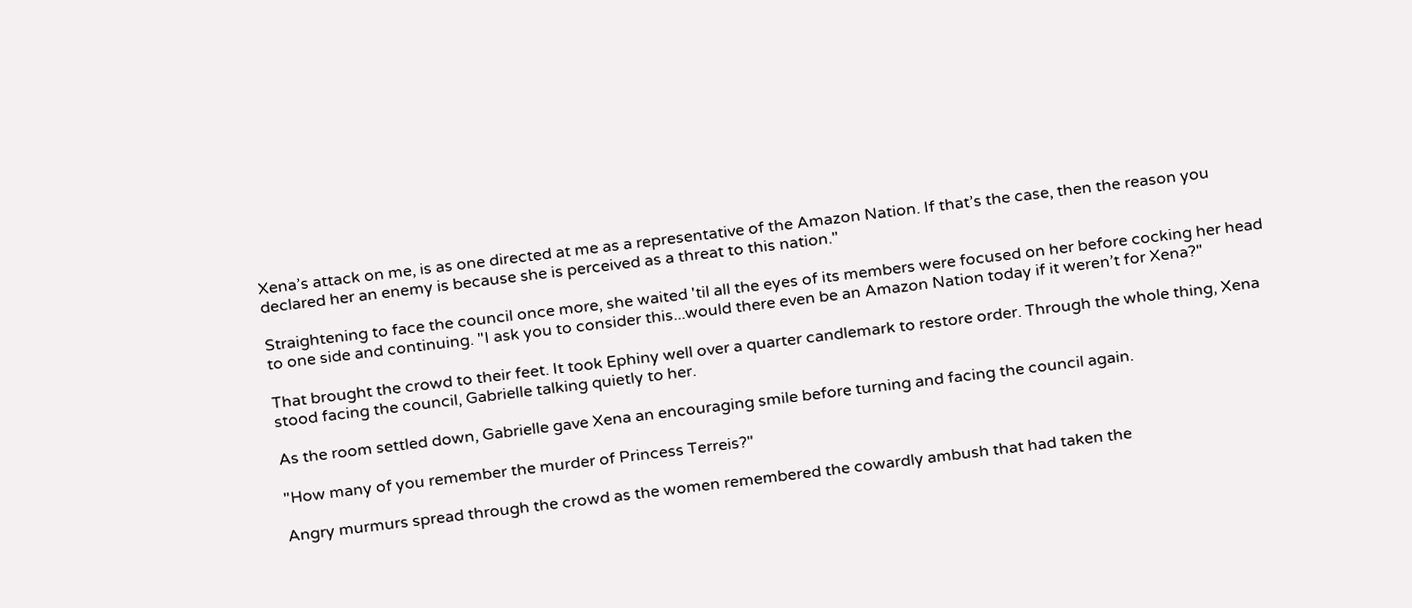Xena’s attack on me, is as one directed at me as a representative of the Amazon Nation. If that’s the case, then the reason you declared her an enemy is because she is perceived as a threat to this nation."

Straightening to face the council once more, she waited 'til all the eyes of its members were focused on her before cocking her head to one side and continuing. "I ask you to consider this...would there even be an Amazon Nation today if it weren’t for Xena?"

That brought the crowd to their feet. It took Ephiny well over a quarter candlemark to restore order. Through the whole thing, Xena stood facing the council, Gabrielle talking quietly to her.

As the room settled down, Gabrielle gave Xena an encouraging smile before turning and facing the council again.

"How many of you remember the murder of Princess Terreis?"

Angry murmurs spread through the crowd as the women remembered the cowardly ambush that had taken the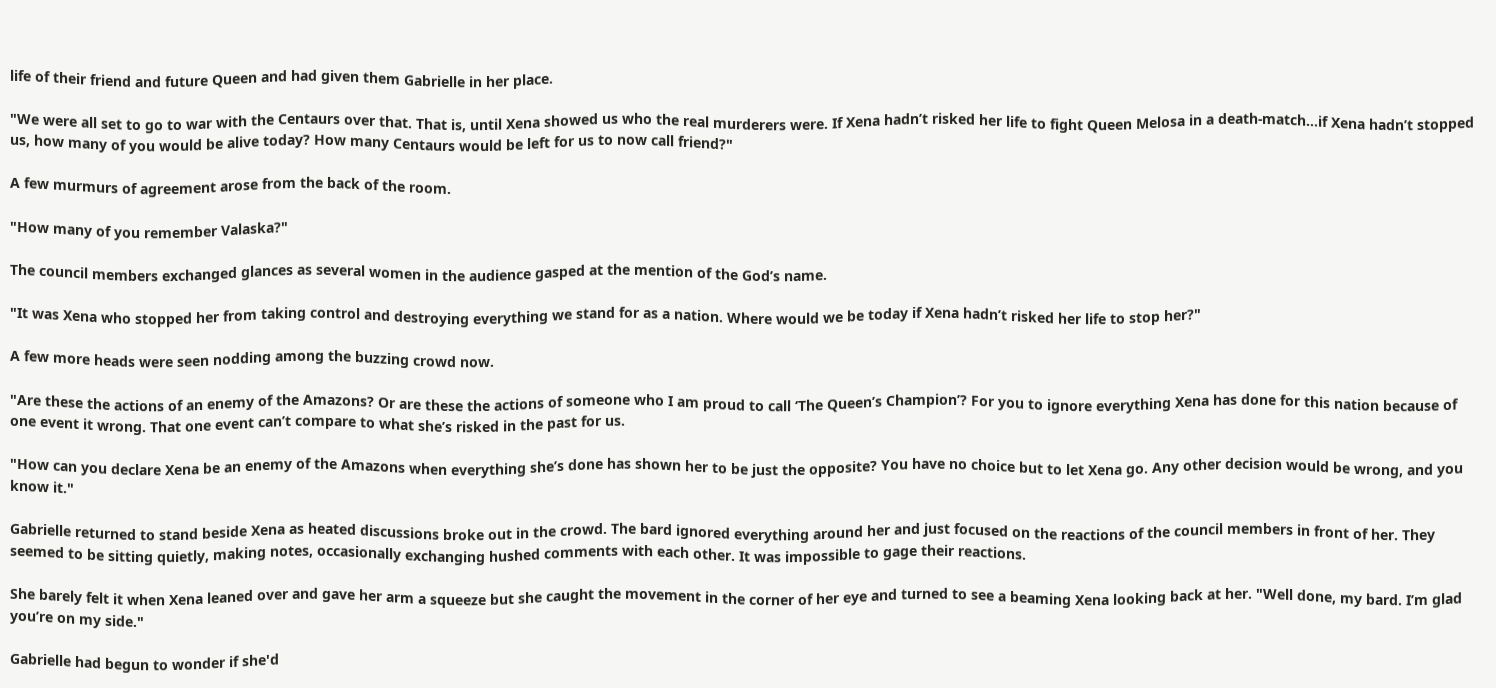life of their friend and future Queen and had given them Gabrielle in her place.

"We were all set to go to war with the Centaurs over that. That is, until Xena showed us who the real murderers were. If Xena hadn’t risked her life to fight Queen Melosa in a death-match...if Xena hadn’t stopped us, how many of you would be alive today? How many Centaurs would be left for us to now call friend?"

A few murmurs of agreement arose from the back of the room.

"How many of you remember Valaska?"

The council members exchanged glances as several women in the audience gasped at the mention of the God’s name.

"It was Xena who stopped her from taking control and destroying everything we stand for as a nation. Where would we be today if Xena hadn’t risked her life to stop her?"

A few more heads were seen nodding among the buzzing crowd now.

"Are these the actions of an enemy of the Amazons? Or are these the actions of someone who I am proud to call ‘The Queen’s Champion’? For you to ignore everything Xena has done for this nation because of one event it wrong. That one event can’t compare to what she’s risked in the past for us.

"How can you declare Xena be an enemy of the Amazons when everything she’s done has shown her to be just the opposite? You have no choice but to let Xena go. Any other decision would be wrong, and you know it."

Gabrielle returned to stand beside Xena as heated discussions broke out in the crowd. The bard ignored everything around her and just focused on the reactions of the council members in front of her. They seemed to be sitting quietly, making notes, occasionally exchanging hushed comments with each other. It was impossible to gage their reactions.

She barely felt it when Xena leaned over and gave her arm a squeeze but she caught the movement in the corner of her eye and turned to see a beaming Xena looking back at her. "Well done, my bard. I’m glad you’re on my side."

Gabrielle had begun to wonder if she'd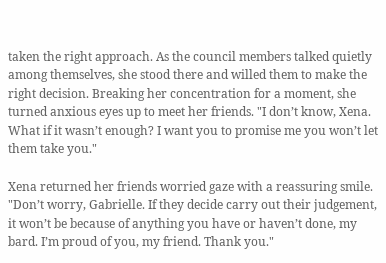taken the right approach. As the council members talked quietly among themselves, she stood there and willed them to make the right decision. Breaking her concentration for a moment, she turned anxious eyes up to meet her friends. "I don’t know, Xena. What if it wasn’t enough? I want you to promise me you won’t let them take you."

Xena returned her friends worried gaze with a reassuring smile. "Don’t worry, Gabrielle. If they decide carry out their judgement, it won’t be because of anything you have or haven’t done, my bard. I’m proud of you, my friend. Thank you."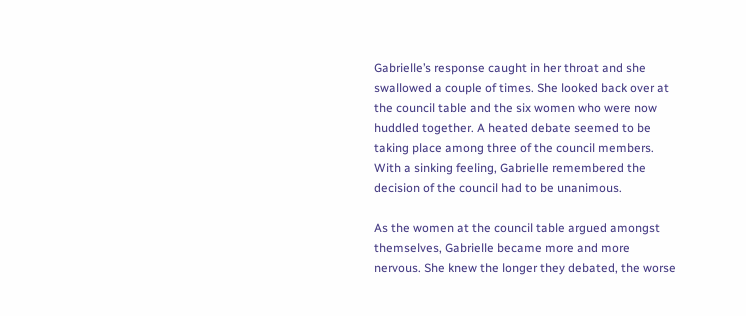Gabrielle’s response caught in her throat and she swallowed a couple of times. She looked back over at the council table and the six women who were now huddled together. A heated debate seemed to be taking place among three of the council members. With a sinking feeling, Gabrielle remembered the decision of the council had to be unanimous.

As the women at the council table argued amongst themselves, Gabrielle became more and more nervous. She knew the longer they debated, the worse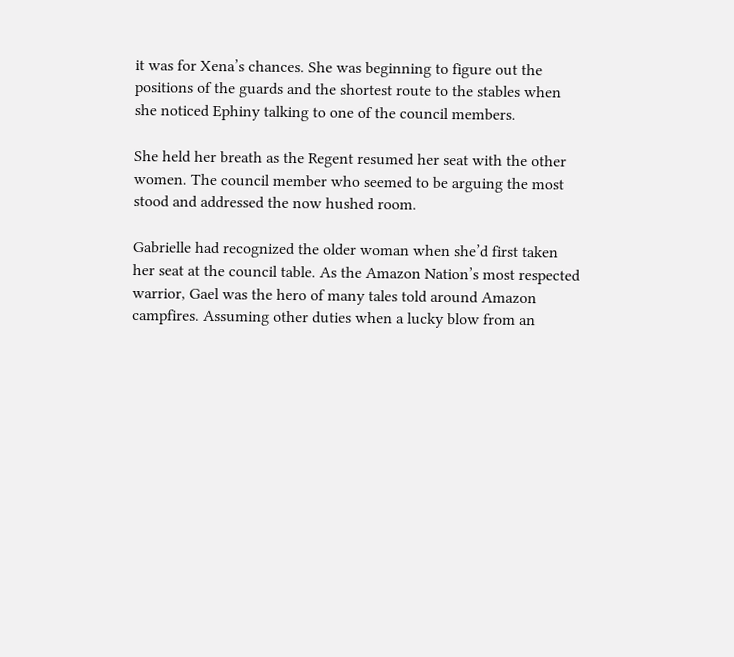it was for Xena’s chances. She was beginning to figure out the positions of the guards and the shortest route to the stables when she noticed Ephiny talking to one of the council members.

She held her breath as the Regent resumed her seat with the other women. The council member who seemed to be arguing the most stood and addressed the now hushed room.

Gabrielle had recognized the older woman when she’d first taken her seat at the council table. As the Amazon Nation’s most respected warrior, Gael was the hero of many tales told around Amazon campfires. Assuming other duties when a lucky blow from an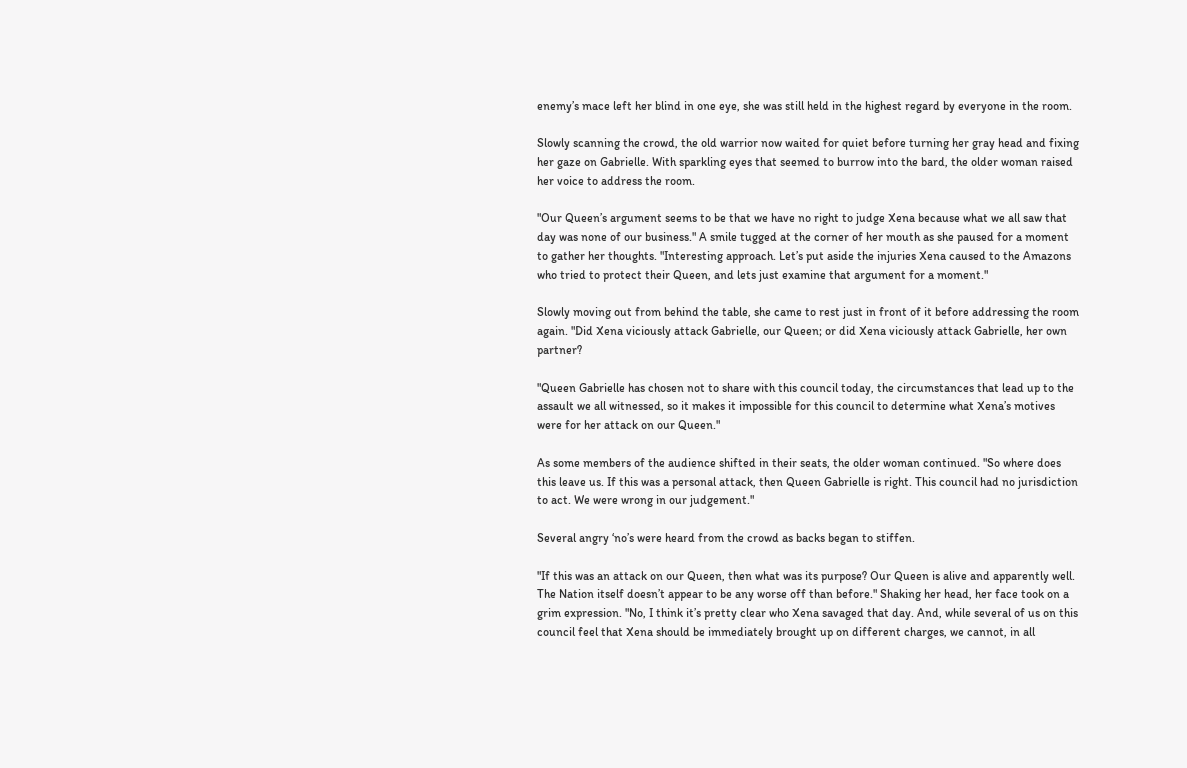enemy’s mace left her blind in one eye, she was still held in the highest regard by everyone in the room.

Slowly scanning the crowd, the old warrior now waited for quiet before turning her gray head and fixing her gaze on Gabrielle. With sparkling eyes that seemed to burrow into the bard, the older woman raised her voice to address the room.

"Our Queen’s argument seems to be that we have no right to judge Xena because what we all saw that day was none of our business." A smile tugged at the corner of her mouth as she paused for a moment to gather her thoughts. "Interesting approach. Let’s put aside the injuries Xena caused to the Amazons who tried to protect their Queen, and lets just examine that argument for a moment."

Slowly moving out from behind the table, she came to rest just in front of it before addressing the room again. "Did Xena viciously attack Gabrielle, our Queen; or did Xena viciously attack Gabrielle, her own partner?

"Queen Gabrielle has chosen not to share with this council today, the circumstances that lead up to the assault we all witnessed, so it makes it impossible for this council to determine what Xena’s motives were for her attack on our Queen."

As some members of the audience shifted in their seats, the older woman continued. "So where does this leave us. If this was a personal attack, then Queen Gabrielle is right. This council had no jurisdiction to act. We were wrong in our judgement."

Several angry ‘no’s were heard from the crowd as backs began to stiffen.

"If this was an attack on our Queen, then what was its purpose? Our Queen is alive and apparently well. The Nation itself doesn’t appear to be any worse off than before." Shaking her head, her face took on a grim expression. "No, I think it’s pretty clear who Xena savaged that day. And, while several of us on this council feel that Xena should be immediately brought up on different charges, we cannot, in all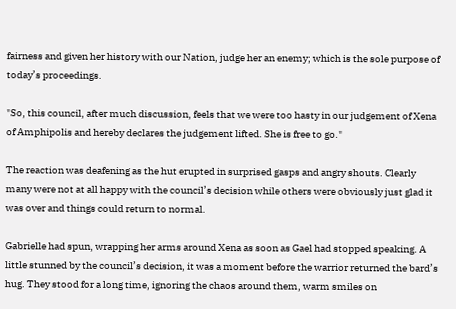fairness and given her history with our Nation, judge her an enemy; which is the sole purpose of today’s proceedings.

"So, this council, after much discussion, feels that we were too hasty in our judgement of Xena of Amphipolis and hereby declares the judgement lifted. She is free to go."

The reaction was deafening as the hut erupted in surprised gasps and angry shouts. Clearly many were not at all happy with the council’s decision while others were obviously just glad it was over and things could return to normal.

Gabrielle had spun, wrapping her arms around Xena as soon as Gael had stopped speaking. A little stunned by the council’s decision, it was a moment before the warrior returned the bard’s hug. They stood for a long time, ignoring the chaos around them, warm smiles on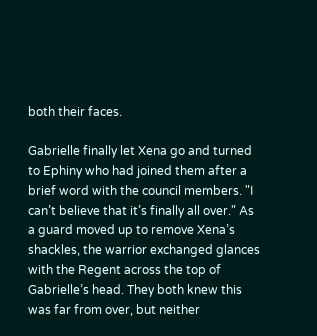both their faces.

Gabrielle finally let Xena go and turned to Ephiny who had joined them after a brief word with the council members. "I can’t believe that it’s finally all over." As a guard moved up to remove Xena’s shackles, the warrior exchanged glances with the Regent across the top of Gabrielle’s head. They both knew this was far from over, but neither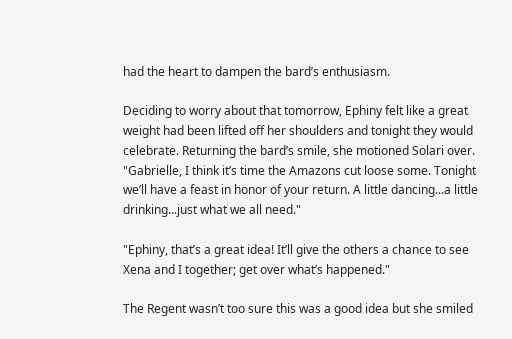had the heart to dampen the bard’s enthusiasm.

Deciding to worry about that tomorrow, Ephiny felt like a great weight had been lifted off her shoulders and tonight they would celebrate. Returning the bard’s smile, she motioned Solari over. "Gabrielle, I think it’s time the Amazons cut loose some. Tonight we’ll have a feast in honor of your return. A little dancing...a little drinking...just what we all need."

"Ephiny, that’s a great idea! It’ll give the others a chance to see Xena and I together; get over what’s happened."

The Regent wasn’t too sure this was a good idea but she smiled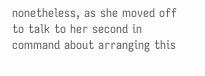nonetheless, as she moved off to talk to her second in command about arranging this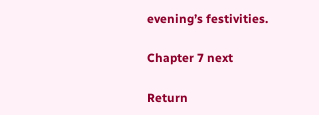evening’s festivities.

Chapter 7 next

Return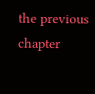the previous chapter